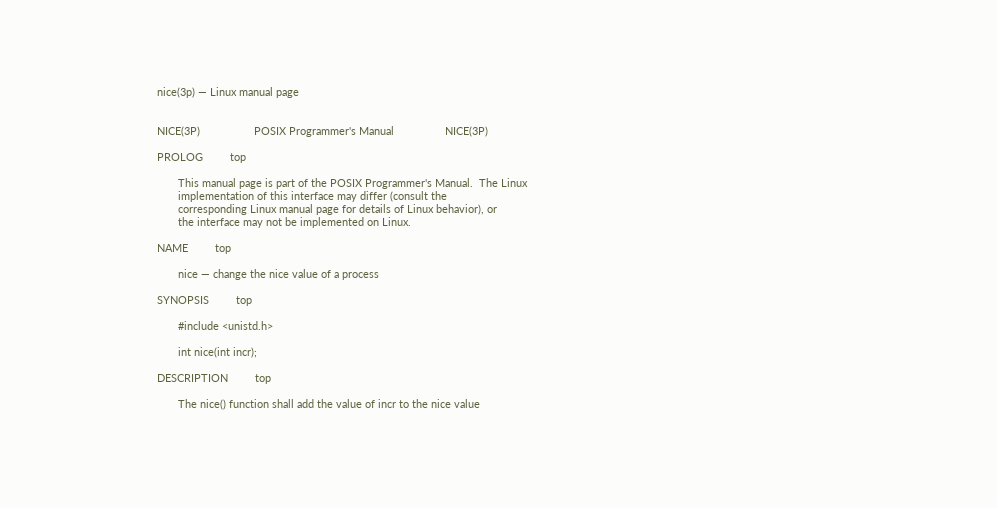nice(3p) — Linux manual page


NICE(3P)                  POSIX Programmer's Manual                 NICE(3P)

PROLOG         top

       This manual page is part of the POSIX Programmer's Manual.  The Linux
       implementation of this interface may differ (consult the
       corresponding Linux manual page for details of Linux behavior), or
       the interface may not be implemented on Linux.

NAME         top

       nice — change the nice value of a process

SYNOPSIS         top

       #include <unistd.h>

       int nice(int incr);

DESCRIPTION         top

       The nice() function shall add the value of incr to the nice value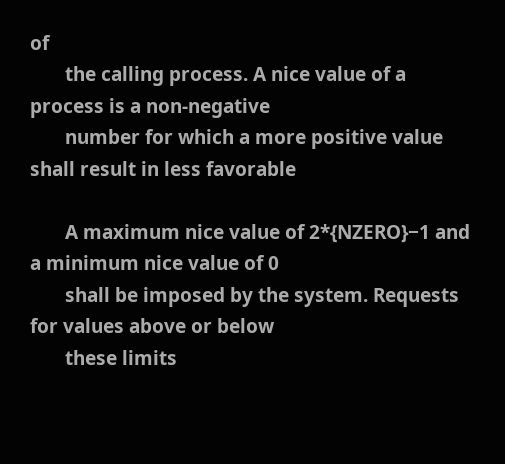of
       the calling process. A nice value of a process is a non-negative
       number for which a more positive value shall result in less favorable

       A maximum nice value of 2*{NZERO}−1 and a minimum nice value of 0
       shall be imposed by the system. Requests for values above or below
       these limits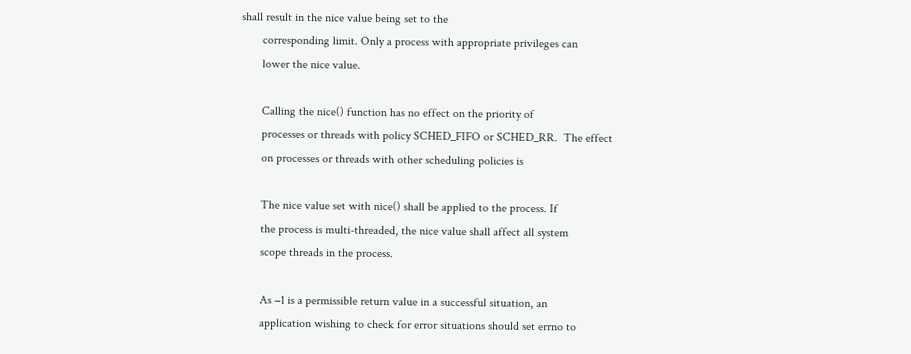shall result in the nice value being set to the
       corresponding limit. Only a process with appropriate privileges can
       lower the nice value.

       Calling the nice() function has no effect on the priority of
       processes or threads with policy SCHED_FIFO or SCHED_RR.  The effect
       on processes or threads with other scheduling policies is

       The nice value set with nice() shall be applied to the process. If
       the process is multi-threaded, the nice value shall affect all system
       scope threads in the process.

       As −1 is a permissible return value in a successful situation, an
       application wishing to check for error situations should set errno to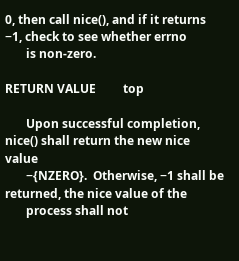0, then call nice(), and if it returns −1, check to see whether errno
       is non-zero.

RETURN VALUE         top

       Upon successful completion, nice() shall return the new nice value
       −{NZERO}.  Otherwise, −1 shall be returned, the nice value of the
       process shall not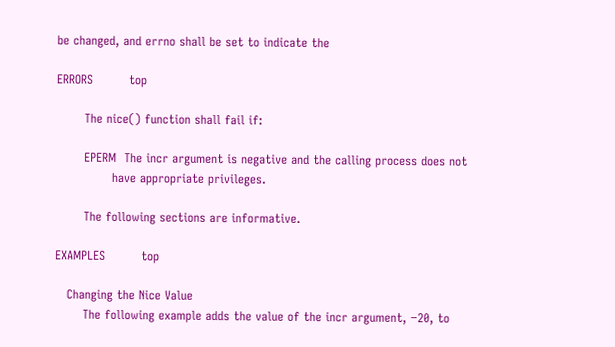be changed, and errno shall be set to indicate the

ERRORS         top

       The nice() function shall fail if:

       EPERM  The incr argument is negative and the calling process does not
              have appropriate privileges.

       The following sections are informative.

EXAMPLES         top

   Changing the Nice Value
       The following example adds the value of the incr argument, −20, to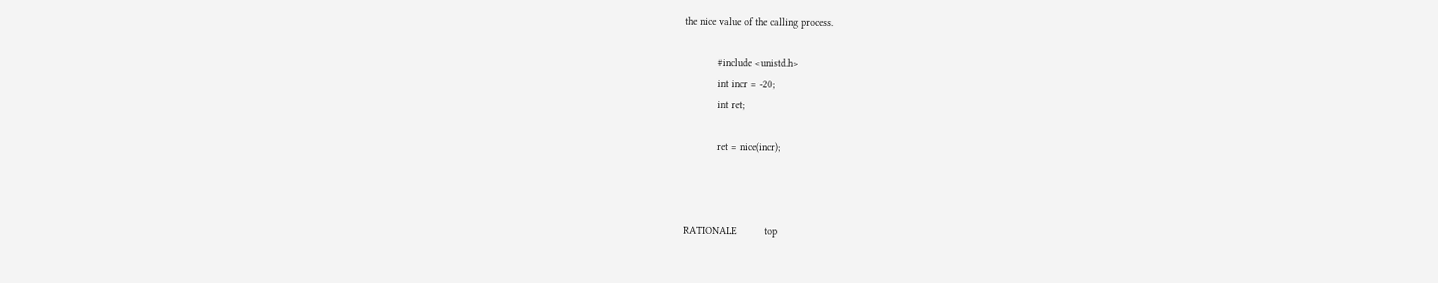the nice value of the calling process.

           #include <unistd.h>
           int incr = -20;
           int ret;

           ret = nice(incr);



RATIONALE         top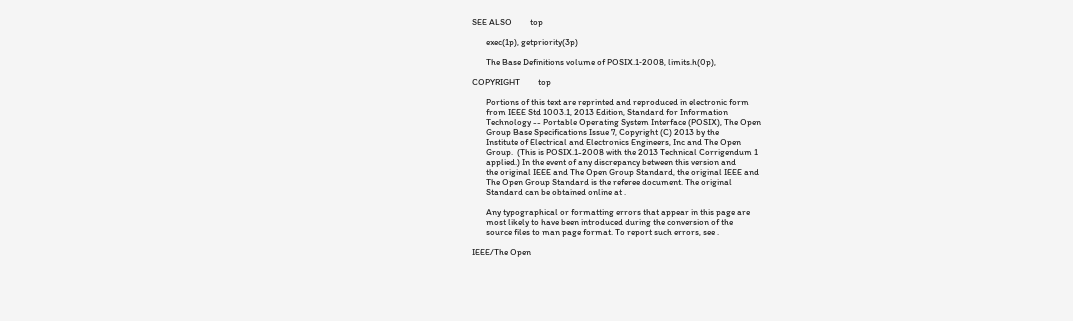SEE ALSO         top

       exec(1p), getpriority(3p)

       The Base Definitions volume of POSIX.1‐2008, limits.h(0p),

COPYRIGHT         top

       Portions of this text are reprinted and reproduced in electronic form
       from IEEE Std 1003.1, 2013 Edition, Standard for Information
       Technology -- Portable Operating System Interface (POSIX), The Open
       Group Base Specifications Issue 7, Copyright (C) 2013 by the
       Institute of Electrical and Electronics Engineers, Inc and The Open
       Group.  (This is POSIX.1-2008 with the 2013 Technical Corrigendum 1
       applied.) In the event of any discrepancy between this version and
       the original IEEE and The Open Group Standard, the original IEEE and
       The Open Group Standard is the referee document. The original
       Standard can be obtained online at .

       Any typographical or formatting errors that appear in this page are
       most likely to have been introduced during the conversion of the
       source files to man page format. To report such errors, see .

IEEE/The Open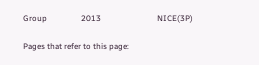Group                 2013                            NICE(3P)

Pages that refer to this page: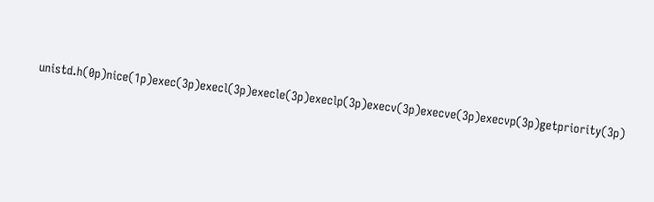unistd.h(0p)nice(1p)exec(3p)execl(3p)execle(3p)execlp(3p)execv(3p)execve(3p)execvp(3p)getpriority(3p)